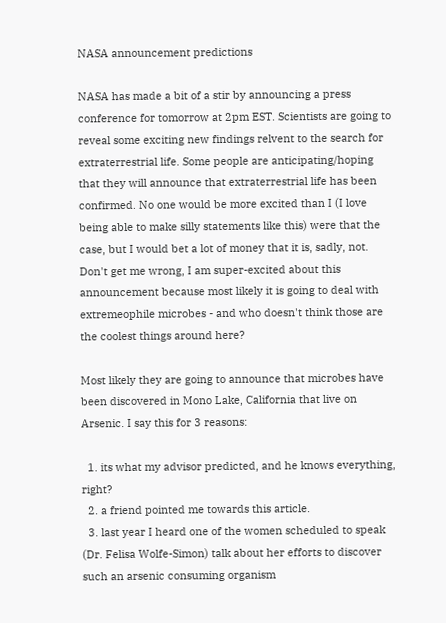NASA announcement predictions

NASA has made a bit of a stir by announcing a press conference for tomorrow at 2pm EST. Scientists are going to reveal some exciting new findings relvent to the search for extraterrestrial life. Some people are anticipating/hoping that they will announce that extraterrestrial life has been confirmed. No one would be more excited than I (I love being able to make silly statements like this) were that the case, but I would bet a lot of money that it is, sadly, not. Don't get me wrong, I am super-excited about this announcement because most likely it is going to deal with extremeophile microbes - and who doesn't think those are the coolest things around here?

Most likely they are going to announce that microbes have been discovered in Mono Lake, California that live on Arsenic. I say this for 3 reasons:

  1. its what my advisor predicted, and he knows everything, right?
  2. a friend pointed me towards this article.
  3. last year I heard one of the women scheduled to speak (Dr. Felisa Wolfe-Simon) talk about her efforts to discover such an arsenic consuming organism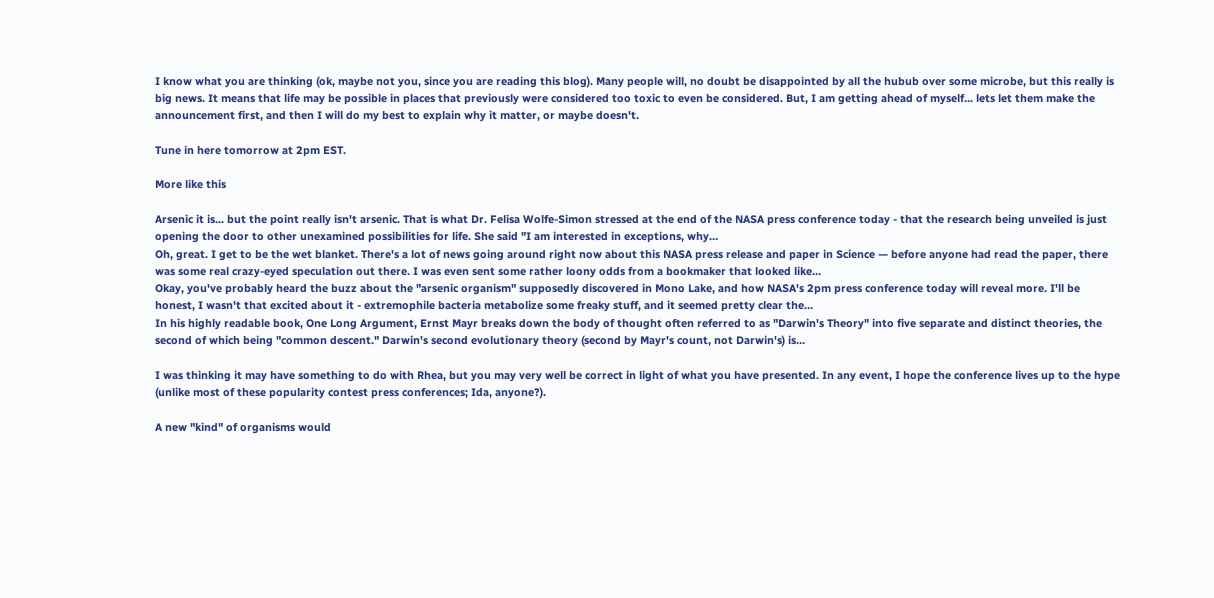I know what you are thinking (ok, maybe not you, since you are reading this blog). Many people will, no doubt be disappointed by all the hubub over some microbe, but this really is big news. It means that life may be possible in places that previously were considered too toxic to even be considered. But, I am getting ahead of myself... lets let them make the announcement first, and then I will do my best to explain why it matter, or maybe doesn't.

Tune in here tomorrow at 2pm EST.

More like this

Arsenic it is... but the point really isn't arsenic. That is what Dr. Felisa Wolfe-Simon stressed at the end of the NASA press conference today - that the research being unveiled is just opening the door to other unexamined possibilities for life. She said "I am interested in exceptions, why…
Oh, great. I get to be the wet blanket. There's a lot of news going around right now about this NASA press release and paper in Science — before anyone had read the paper, there was some real crazy-eyed speculation out there. I was even sent some rather loony odds from a bookmaker that looked like…
Okay, you've probably heard the buzz about the "arsenic organism" supposedly discovered in Mono Lake, and how NASA's 2pm press conference today will reveal more. I'll be honest, I wasn't that excited about it - extremophile bacteria metabolize some freaky stuff, and it seemed pretty clear the…
In his highly readable book, One Long Argument, Ernst Mayr breaks down the body of thought often referred to as "Darwin's Theory" into five separate and distinct theories, the second of which being "common descent." Darwin's second evolutionary theory (second by Mayr's count, not Darwin's) is…

I was thinking it may have something to do with Rhea, but you may very well be correct in light of what you have presented. In any event, I hope the conference lives up to the hype (unlike most of these popularity contest press conferences; Ida, anyone?).

A new "kind" of organisms would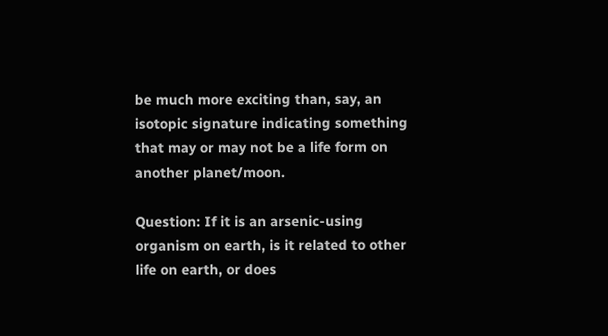be much more exciting than, say, an isotopic signature indicating something that may or may not be a life form on another planet/moon.

Question: If it is an arsenic-using organism on earth, is it related to other life on earth, or does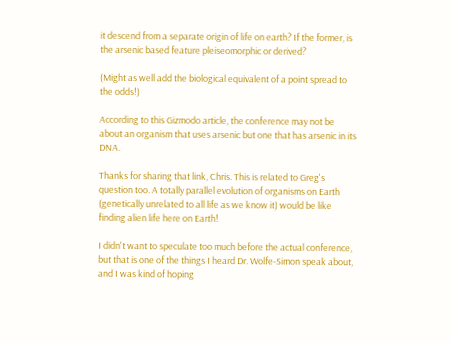it descend from a separate origin of life on earth? If the former, is the arsenic based feature pleiseomorphic or derived?

(Might as well add the biological equivalent of a point spread to the odds!)

According to this Gizmodo article, the conference may not be about an organism that uses arsenic but one that has arsenic in its DNA.

Thanks for sharing that link, Chris. This is related to Greg's question too. A totally parallel evolution of organisms on Earth (genetically unrelated to all life as we know it) would be like finding alien life here on Earth!

I didn't want to speculate too much before the actual conference, but that is one of the things I heard Dr. Wolfe-Simon speak about, and I was kind of hoping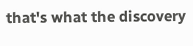that's what the discovery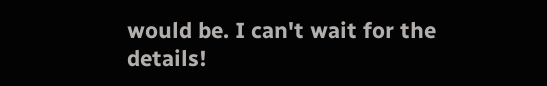would be. I can't wait for the details!